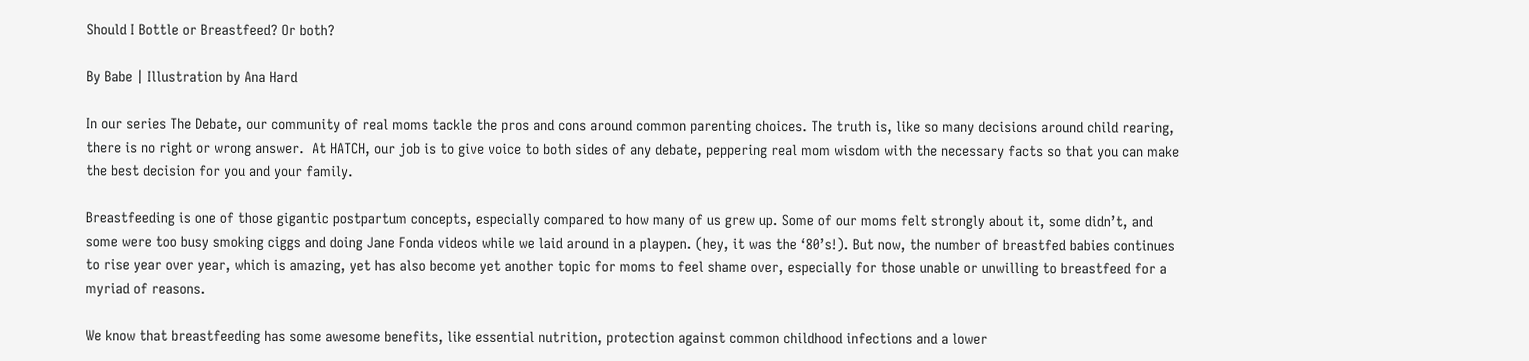Should I Bottle or Breastfeed? Or both?

By Babe | Illustration by Ana Hard

In our series The Debate, our community of real moms tackle the pros and cons around common parenting choices. The truth is, like so many decisions around child rearing, there is no right or wrong answer.  At HATCH, our job is to give voice to both sides of any debate, peppering real mom wisdom with the necessary facts so that you can make the best decision for you and your family.

Breastfeeding is one of those gigantic postpartum concepts, especially compared to how many of us grew up. Some of our moms felt strongly about it, some didn’t, and some were too busy smoking ciggs and doing Jane Fonda videos while we laid around in a playpen. (hey, it was the ‘80’s!). But now, the number of breastfed babies continues to rise year over year, which is amazing, yet has also become yet another topic for moms to feel shame over, especially for those unable or unwilling to breastfeed for a myriad of reasons.

We know that breastfeeding has some awesome benefits, like essential nutrition, protection against common childhood infections and a lower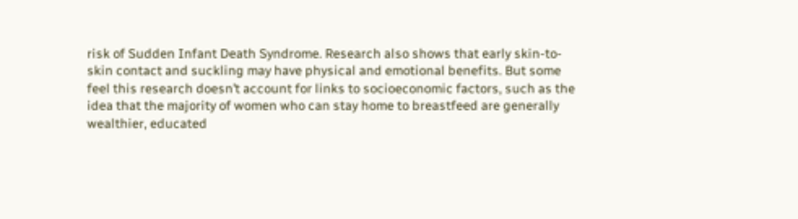risk of Sudden Infant Death Syndrome. Research also shows that early skin-to-skin contact and suckling may have physical and emotional benefits. But some feel this research doesn’t account for links to socioeconomic factors, such as the idea that the majority of women who can stay home to breastfeed are generally wealthier, educated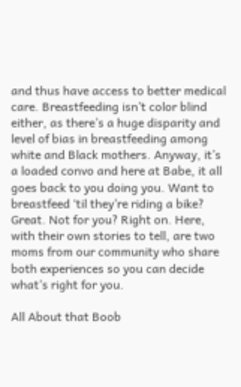and thus have access to better medical care. Breastfeeding isn’t color blind either, as there’s a huge disparity and level of bias in breastfeeding among white and Black mothers. Anyway, it’s a loaded convo and here at Babe, it all goes back to you doing you. Want to breastfeed ‘til they’re riding a bike? Great. Not for you? Right on. Here, with their own stories to tell, are two moms from our community who share both experiences so you can decide what’s right for you.

All About that Boob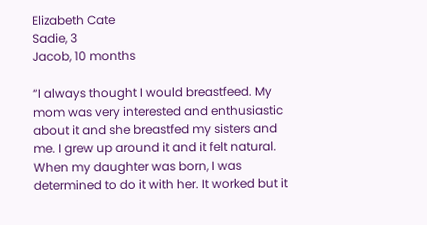Elizabeth Cate
Sadie, 3
Jacob, 10 months

“I always thought I would breastfeed. My mom was very interested and enthusiastic about it and she breastfed my sisters and me. I grew up around it and it felt natural. When my daughter was born, I was determined to do it with her. It worked but it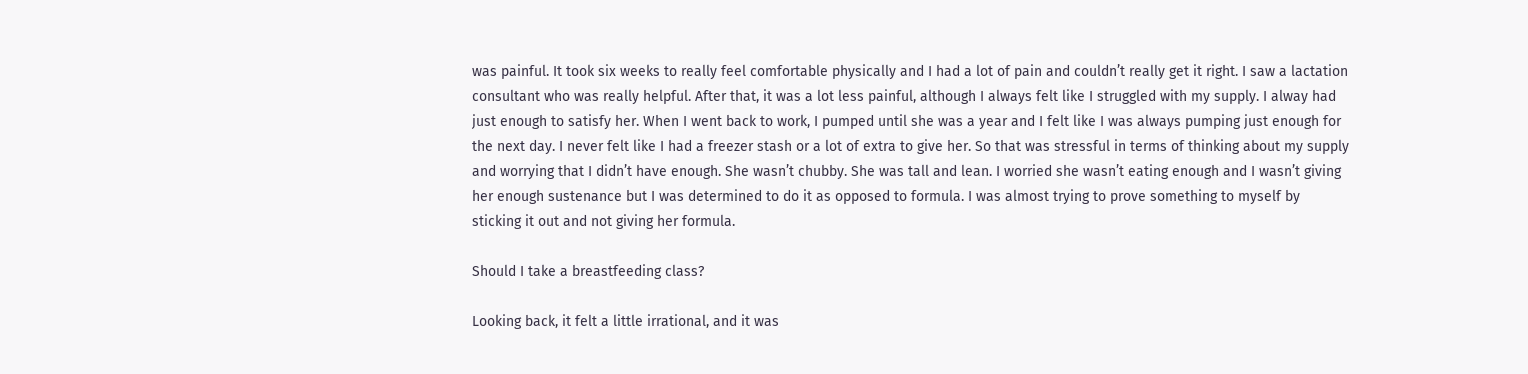was painful. It took six weeks to really feel comfortable physically and I had a lot of pain and couldn’t really get it right. I saw a lactation consultant who was really helpful. After that, it was a lot less painful, although I always felt like I struggled with my supply. I alway had just enough to satisfy her. When I went back to work, I pumped until she was a year and I felt like I was always pumping just enough for the next day. I never felt like I had a freezer stash or a lot of extra to give her. So that was stressful in terms of thinking about my supply and worrying that I didn’t have enough. She wasn’t chubby. She was tall and lean. I worried she wasn’t eating enough and I wasn’t giving her enough sustenance but I was determined to do it as opposed to formula. I was almost trying to prove something to myself by sticking it out and not giving her formula.

Should I take a breastfeeding class?

Looking back, it felt a little irrational, and it was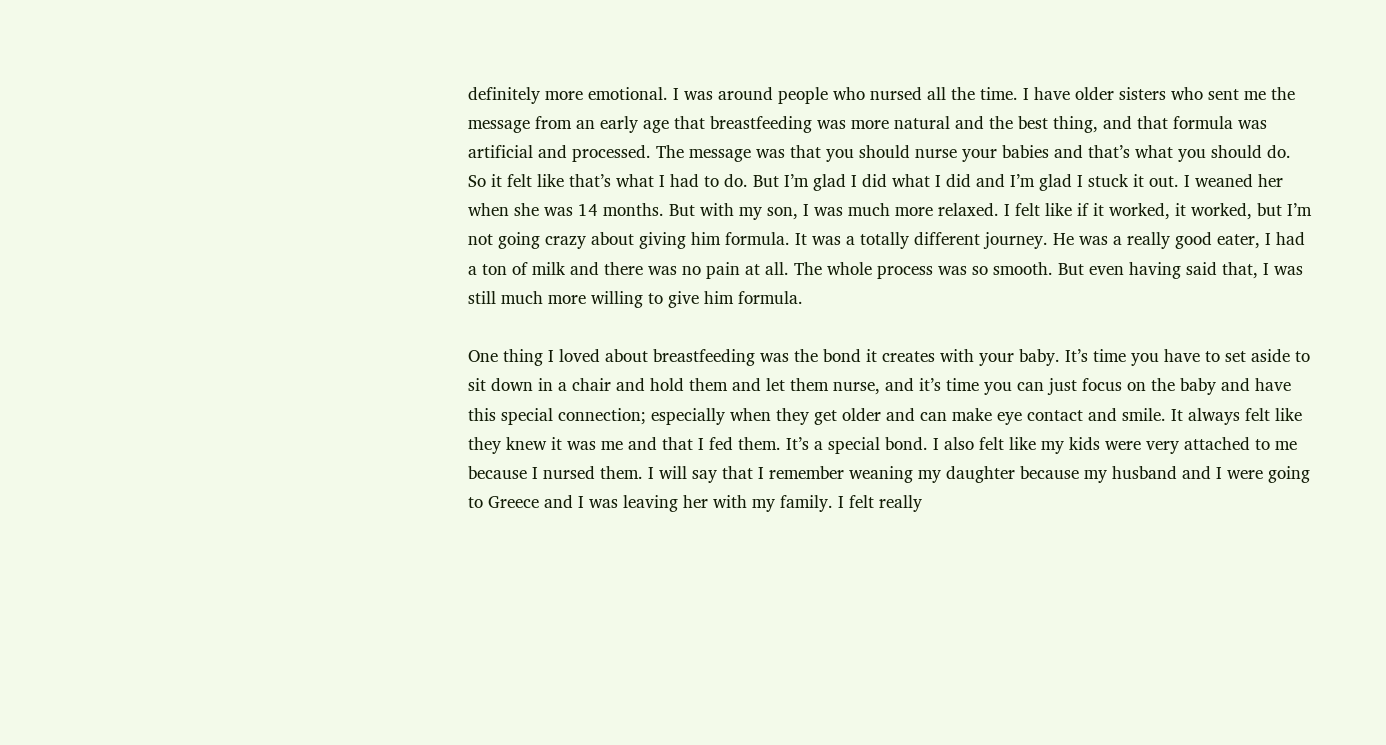definitely more emotional. I was around people who nursed all the time. I have older sisters who sent me the message from an early age that breastfeeding was more natural and the best thing, and that formula was artificial and processed. The message was that you should nurse your babies and that’s what you should do. So it felt like that’s what I had to do. But I’m glad I did what I did and I’m glad I stuck it out. I weaned her when she was 14 months. But with my son, I was much more relaxed. I felt like if it worked, it worked, but I’m not going crazy about giving him formula. It was a totally different journey. He was a really good eater, I had a ton of milk and there was no pain at all. The whole process was so smooth. But even having said that, I was still much more willing to give him formula.

One thing I loved about breastfeeding was the bond it creates with your baby. It’s time you have to set aside to sit down in a chair and hold them and let them nurse, and it’s time you can just focus on the baby and have this special connection; especially when they get older and can make eye contact and smile. It always felt like they knew it was me and that I fed them. It’s a special bond. I also felt like my kids were very attached to me because I nursed them. I will say that I remember weaning my daughter because my husband and I were going to Greece and I was leaving her with my family. I felt really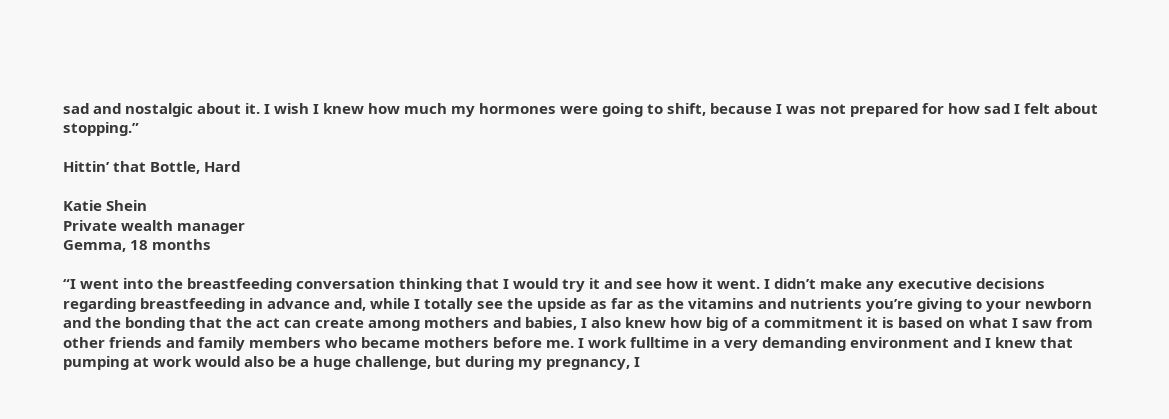sad and nostalgic about it. I wish I knew how much my hormones were going to shift, because I was not prepared for how sad I felt about stopping.”

Hittin’ that Bottle, Hard

Katie Shein
Private wealth manager
Gemma, 18 months

“I went into the breastfeeding conversation thinking that I would try it and see how it went. I didn’t make any executive decisions regarding breastfeeding in advance and, while I totally see the upside as far as the vitamins and nutrients you’re giving to your newborn and the bonding that the act can create among mothers and babies, I also knew how big of a commitment it is based on what I saw from other friends and family members who became mothers before me. I work fulltime in a very demanding environment and I knew that pumping at work would also be a huge challenge, but during my pregnancy, I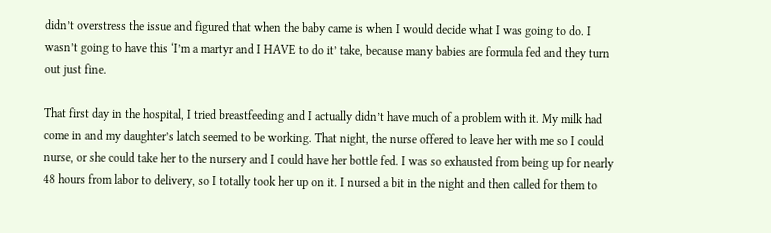didn’t overstress the issue and figured that when the baby came is when I would decide what I was going to do. I wasn’t going to have this ‘I’m a martyr and I HAVE to do it’ take, because many babies are formula fed and they turn out just fine.

That first day in the hospital, I tried breastfeeding and I actually didn’t have much of a problem with it. My milk had come in and my daughter’s latch seemed to be working. That night, the nurse offered to leave her with me so I could nurse, or she could take her to the nursery and I could have her bottle fed. I was so exhausted from being up for nearly 48 hours from labor to delivery, so I totally took her up on it. I nursed a bit in the night and then called for them to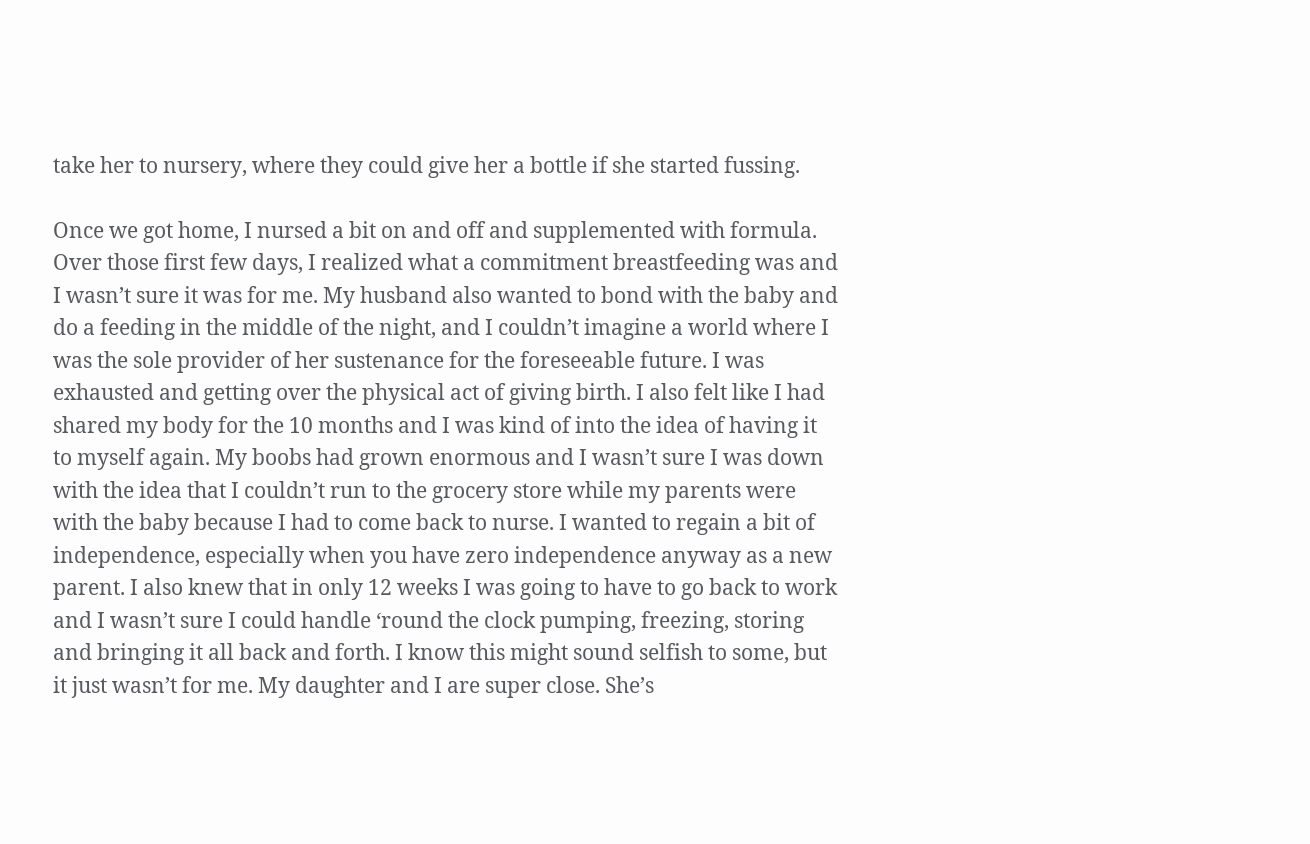take her to nursery, where they could give her a bottle if she started fussing.

Once we got home, I nursed a bit on and off and supplemented with formula. Over those first few days, I realized what a commitment breastfeeding was and I wasn’t sure it was for me. My husband also wanted to bond with the baby and do a feeding in the middle of the night, and I couldn’t imagine a world where I was the sole provider of her sustenance for the foreseeable future. I was exhausted and getting over the physical act of giving birth. I also felt like I had shared my body for the 10 months and I was kind of into the idea of having it to myself again. My boobs had grown enormous and I wasn’t sure I was down with the idea that I couldn’t run to the grocery store while my parents were with the baby because I had to come back to nurse. I wanted to regain a bit of independence, especially when you have zero independence anyway as a new parent. I also knew that in only 12 weeks I was going to have to go back to work and I wasn’t sure I could handle ‘round the clock pumping, freezing, storing and bringing it all back and forth. I know this might sound selfish to some, but it just wasn’t for me. My daughter and I are super close. She’s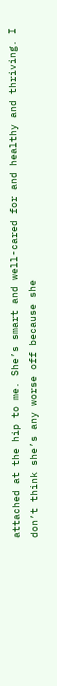attached at the hip to me. She’s smart and well-cared for and healthy and thriving. I don’t think she’s any worse off because she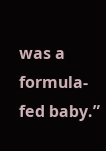was a formula-fed baby.”